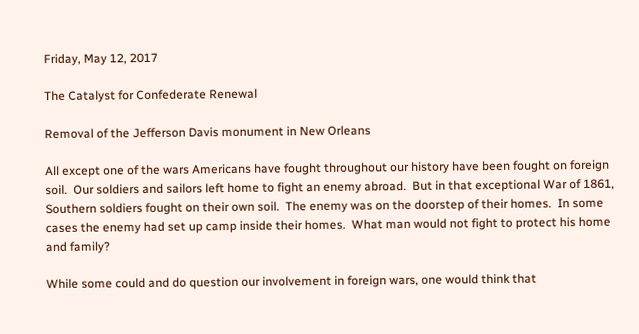Friday, May 12, 2017

The Catalyst for Confederate Renewal

Removal of the Jefferson Davis monument in New Orleans

All except one of the wars Americans have fought throughout our history have been fought on foreign soil.  Our soldiers and sailors left home to fight an enemy abroad.  But in that exceptional War of 1861, Southern soldiers fought on their own soil.  The enemy was on the doorstep of their homes.  In some cases the enemy had set up camp inside their homes.  What man would not fight to protect his home and family?

While some could and do question our involvement in foreign wars, one would think that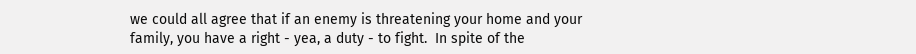we could all agree that if an enemy is threatening your home and your family, you have a right - yea, a duty - to fight.  In spite of the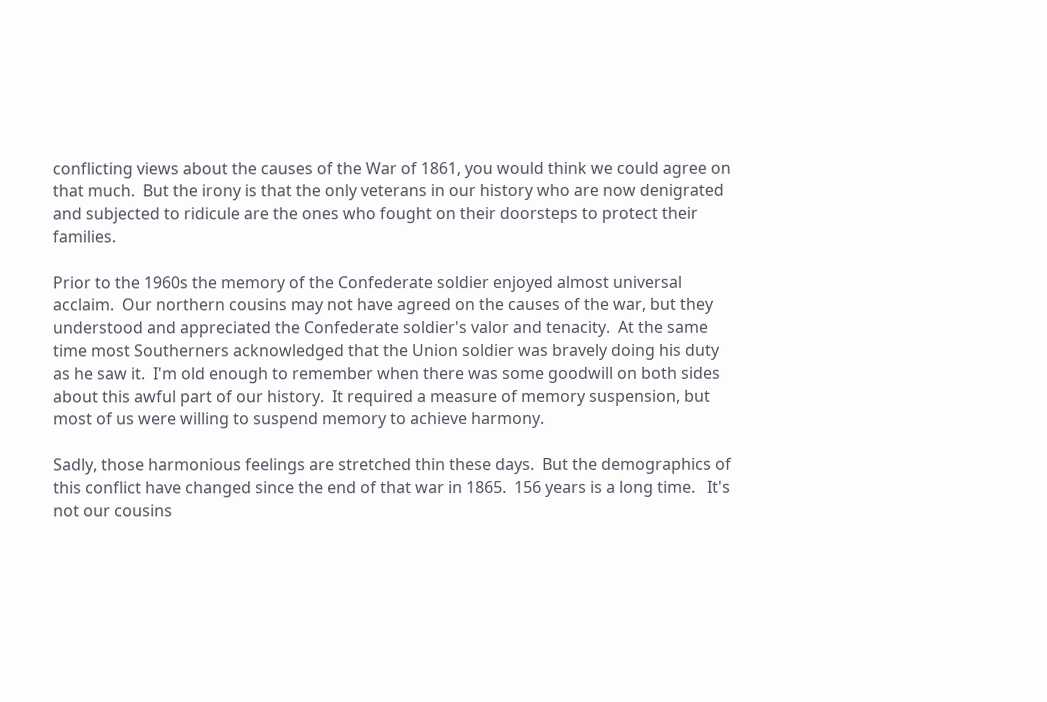conflicting views about the causes of the War of 1861, you would think we could agree on that much.  But the irony is that the only veterans in our history who are now denigrated and subjected to ridicule are the ones who fought on their doorsteps to protect their families.

Prior to the 1960s the memory of the Confederate soldier enjoyed almost universal acclaim.  Our northern cousins may not have agreed on the causes of the war, but they understood and appreciated the Confederate soldier's valor and tenacity.  At the same time most Southerners acknowledged that the Union soldier was bravely doing his duty as he saw it.  I'm old enough to remember when there was some goodwill on both sides about this awful part of our history.  It required a measure of memory suspension, but most of us were willing to suspend memory to achieve harmony.

Sadly, those harmonious feelings are stretched thin these days.  But the demographics of this conflict have changed since the end of that war in 1865.  156 years is a long time.   It's not our cousins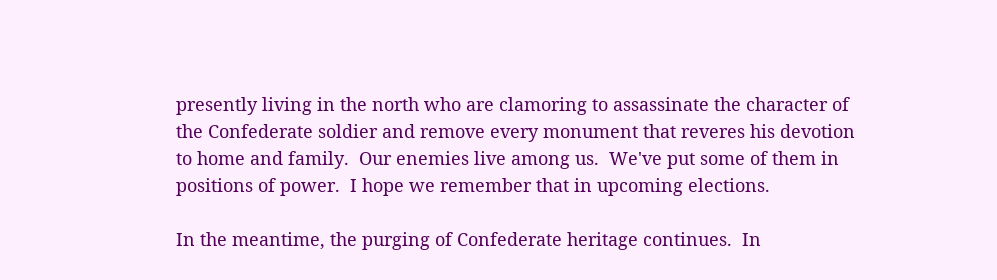presently living in the north who are clamoring to assassinate the character of the Confederate soldier and remove every monument that reveres his devotion to home and family.  Our enemies live among us.  We've put some of them in positions of power.  I hope we remember that in upcoming elections.

In the meantime, the purging of Confederate heritage continues.  In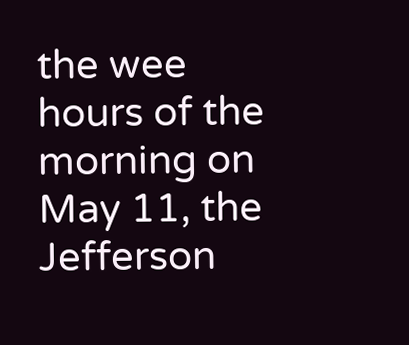the wee hours of the morning on May 11, the Jefferson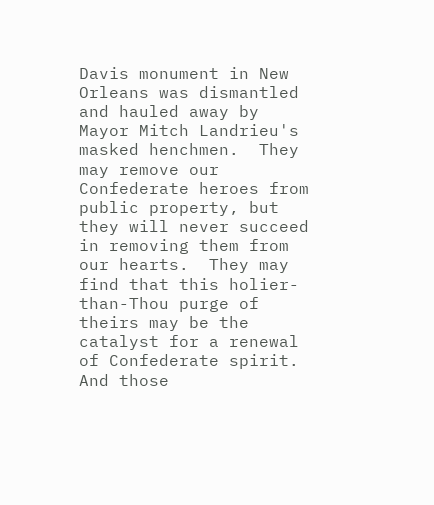Davis monument in New Orleans was dismantled and hauled away by Mayor Mitch Landrieu's masked henchmen.  They may remove our Confederate heroes from public property, but they will never succeed in removing them from our hearts.  They may find that this holier-than-Thou purge of theirs may be the catalyst for a renewal of Confederate spirit.  And those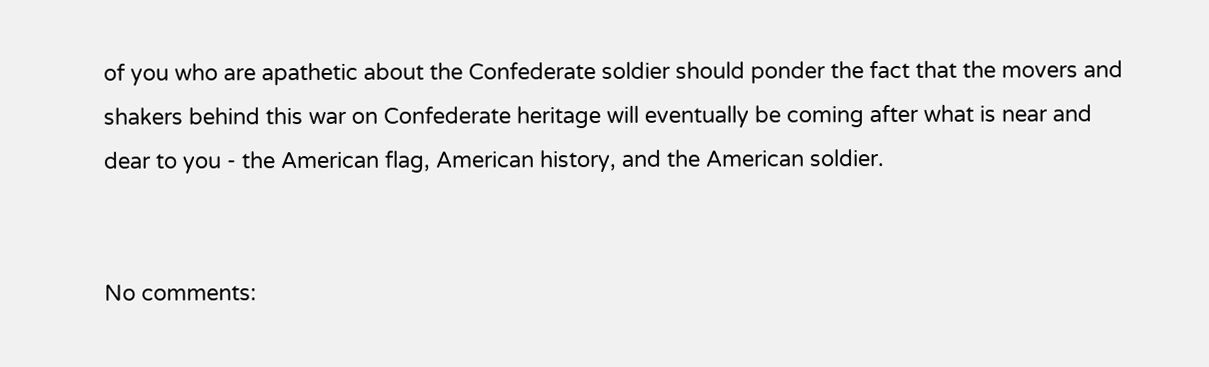of you who are apathetic about the Confederate soldier should ponder the fact that the movers and shakers behind this war on Confederate heritage will eventually be coming after what is near and dear to you - the American flag, American history, and the American soldier.


No comments: